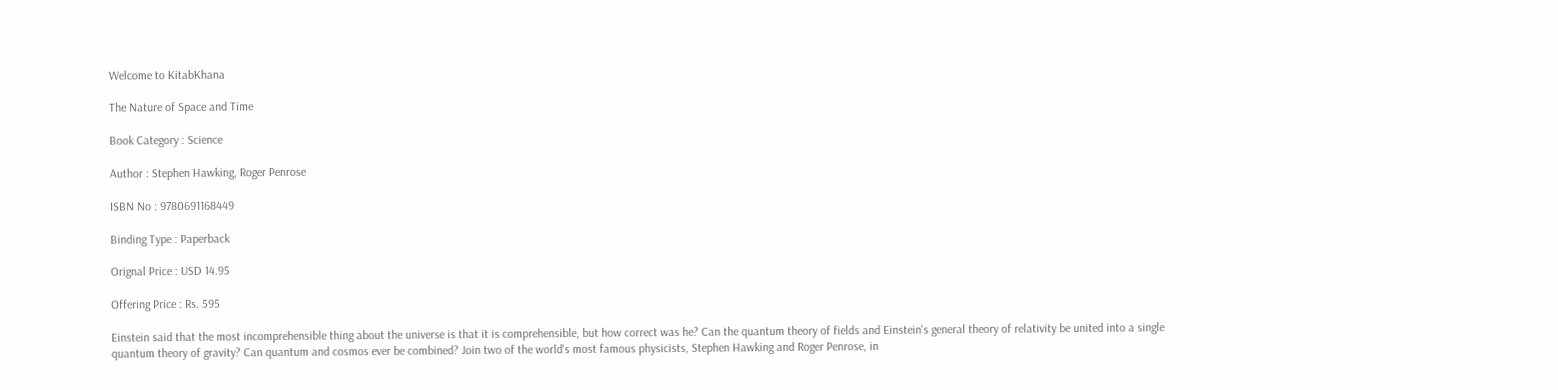Welcome to KitabKhana

The Nature of Space and Time

Book Category : Science

Author : Stephen Hawking, Roger Penrose

ISBN No : 9780691168449

Binding Type : Paperback

Orignal Price : USD 14.95

Offering Price : Rs. 595

Einstein said that the most incomprehensible thing about the universe is that it is comprehensible, but how correct was he? Can the quantum theory of fields and Einstein's general theory of relativity be united into a single quantum theory of gravity? Can quantum and cosmos ever be combined? Join two of the world's most famous physicists, Stephen Hawking and Roger Penrose, in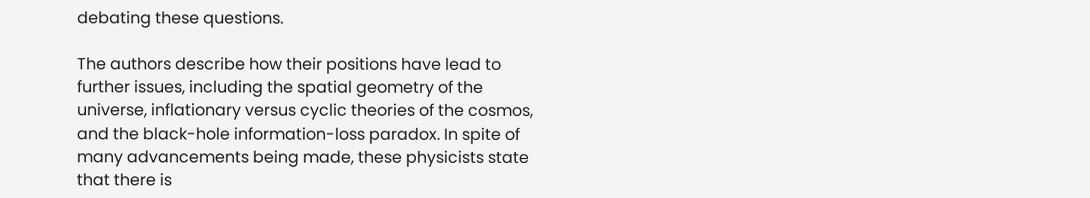debating these questions.

The authors describe how their positions have lead to further issues, including the spatial geometry of the universe, inflationary versus cyclic theories of the cosmos, and the black-hole information-loss paradox. In spite of many advancements being made, these physicists state that there is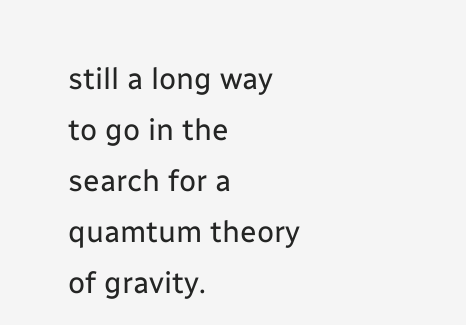still a long way to go in the search for a quamtum theory of gravity.